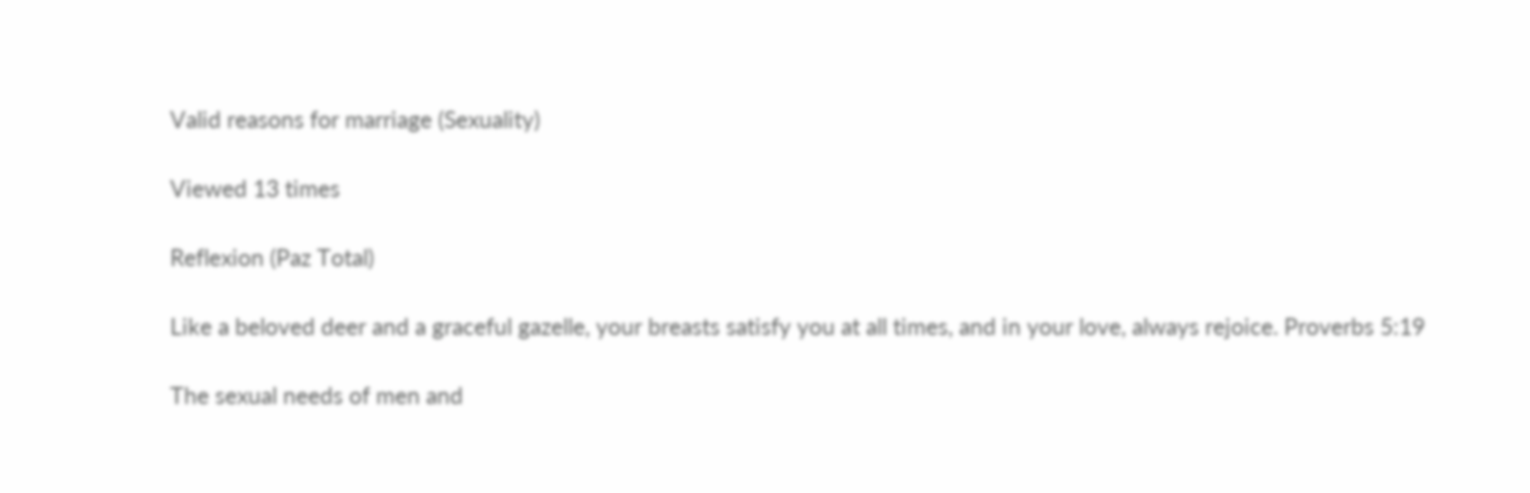Valid reasons for marriage (Sexuality)

Viewed 13 times

Reflexion (Paz Total)

Like a beloved deer and a graceful gazelle, your breasts satisfy you at all times, and in your love, always rejoice. Proverbs 5:19

The sexual needs of men and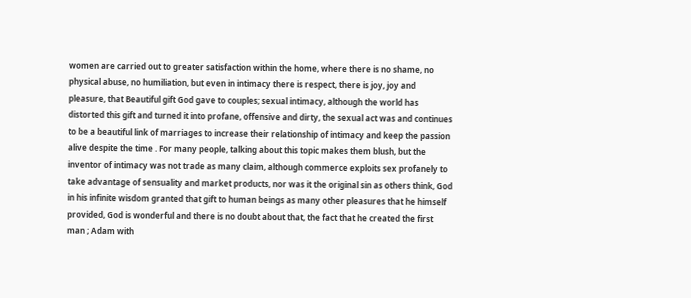women are carried out to greater satisfaction within the home, where there is no shame, no physical abuse, no humiliation, but even in intimacy there is respect, there is joy, joy and pleasure, that Beautiful gift God gave to couples; sexual intimacy, although the world has distorted this gift and turned it into profane, offensive and dirty, the sexual act was and continues to be a beautiful link of marriages to increase their relationship of intimacy and keep the passion alive despite the time . For many people, talking about this topic makes them blush, but the inventor of intimacy was not trade as many claim, although commerce exploits sex profanely to take advantage of sensuality and market products, nor was it the original sin as others think, God in his infinite wisdom granted that gift to human beings as many other pleasures that he himself provided, God is wonderful and there is no doubt about that, the fact that he created the first man ; Adam with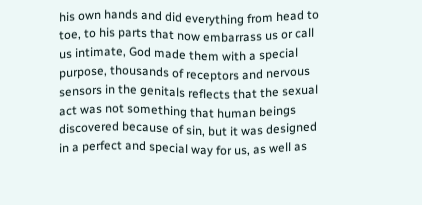his own hands and did everything from head to toe, to his parts that now embarrass us or call us intimate, God made them with a special purpose, thousands of receptors and nervous sensors in the genitals reflects that the sexual act was not something that human beings discovered because of sin, but it was designed in a perfect and special way for us, as well as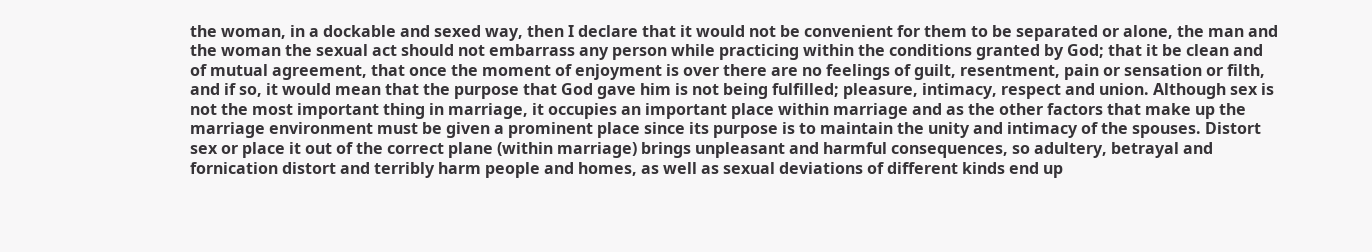the woman, in a dockable and sexed way, then I declare that it would not be convenient for them to be separated or alone, the man and the woman the sexual act should not embarrass any person while practicing within the conditions granted by God; that it be clean and of mutual agreement, that once the moment of enjoyment is over there are no feelings of guilt, resentment, pain or sensation or filth, and if so, it would mean that the purpose that God gave him is not being fulfilled; pleasure, intimacy, respect and union. Although sex is not the most important thing in marriage, it occupies an important place within marriage and as the other factors that make up the marriage environment must be given a prominent place since its purpose is to maintain the unity and intimacy of the spouses. Distort sex or place it out of the correct plane (within marriage) brings unpleasant and harmful consequences, so adultery, betrayal and fornication distort and terribly harm people and homes, as well as sexual deviations of different kinds end up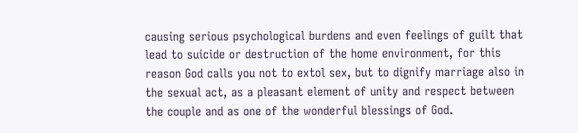causing serious psychological burdens and even feelings of guilt that lead to suicide or destruction of the home environment, for this reason God calls you not to extol sex, but to dignify marriage also in the sexual act, as a pleasant element of unity and respect between the couple and as one of the wonderful blessings of God.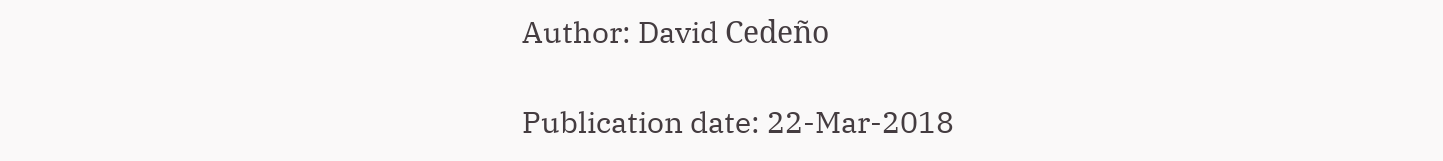Author: David Cedeño

Publication date: 22-Mar-2018